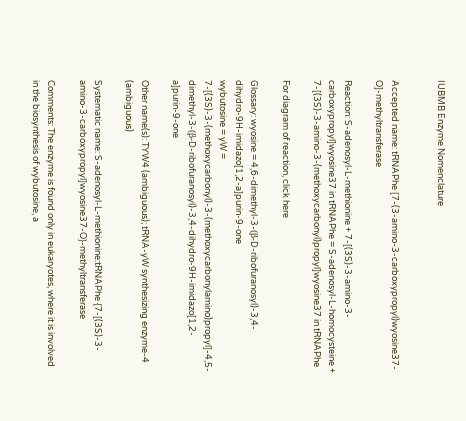IUBMB Enzyme Nomenclature


Accepted name: tRNAPhe [7-(3-amino-3-carboxypropyl)wyosine37-O]-methyltransferase

Reaction: S-adenosyl-L-methionine + 7-[(3S)-3-amino-3-carboxypropyl]wyosine37 in tRNAPhe = S-adenosyl-L-homocysteine + 7-[(3S)-3-amino-3-(methoxycarbonyl)propyl]wyosine37 in tRNAPhe

For diagram of reaction, click here

Glossary: wyosine = 4,6-dimethyl-3-(β-D-ribofuranosyl)-3,4-dihydro-9H-imidazo[1,2-a]purin-9-one
wybutosine = yW = 7-[(3S)-3-(methoxycarbonyl)-3-(methoxycarbonylamino)propyl]-4,5-dimethyl-3-(β-D-ribofuranosyl)-3,4-dihydro-9H-imidazo[1,2-a]purin-9-one

Other name(s): TYW4 (ambiguous); tRNA-yW synthesizing enzyme-4 (ambiguous)

Systematic name: S-adenosyl-L-methionine:tRNAPhe {7-[(3S)-3-amino-3-carboxypropyl]wyosine37-O}-methyltransferase

Comments: The enzyme is found only in eukaryotes, where it is involved in the biosynthesis of wybutosine, a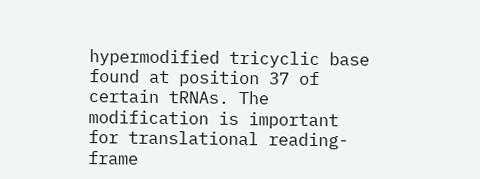hypermodified tricyclic base found at position 37 of certain tRNAs. The modification is important for translational reading-frame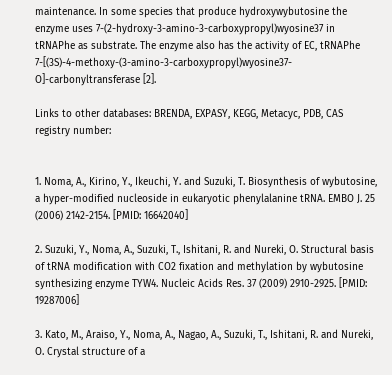maintenance. In some species that produce hydroxywybutosine the enzyme uses 7-(2-hydroxy-3-amino-3-carboxypropyl)wyosine37 in tRNAPhe as substrate. The enzyme also has the activity of EC, tRNAPhe 7-[(3S)-4-methoxy-(3-amino-3-carboxypropyl)wyosine37-O]-carbonyltransferase [2].

Links to other databases: BRENDA, EXPASY, KEGG, Metacyc, PDB, CAS registry number:


1. Noma, A., Kirino, Y., Ikeuchi, Y. and Suzuki, T. Biosynthesis of wybutosine, a hyper-modified nucleoside in eukaryotic phenylalanine tRNA. EMBO J. 25 (2006) 2142-2154. [PMID: 16642040]

2. Suzuki, Y., Noma, A., Suzuki, T., Ishitani, R. and Nureki, O. Structural basis of tRNA modification with CO2 fixation and methylation by wybutosine synthesizing enzyme TYW4. Nucleic Acids Res. 37 (2009) 2910-2925. [PMID: 19287006]

3. Kato, M., Araiso, Y., Noma, A., Nagao, A., Suzuki, T., Ishitani, R. and Nureki, O. Crystal structure of a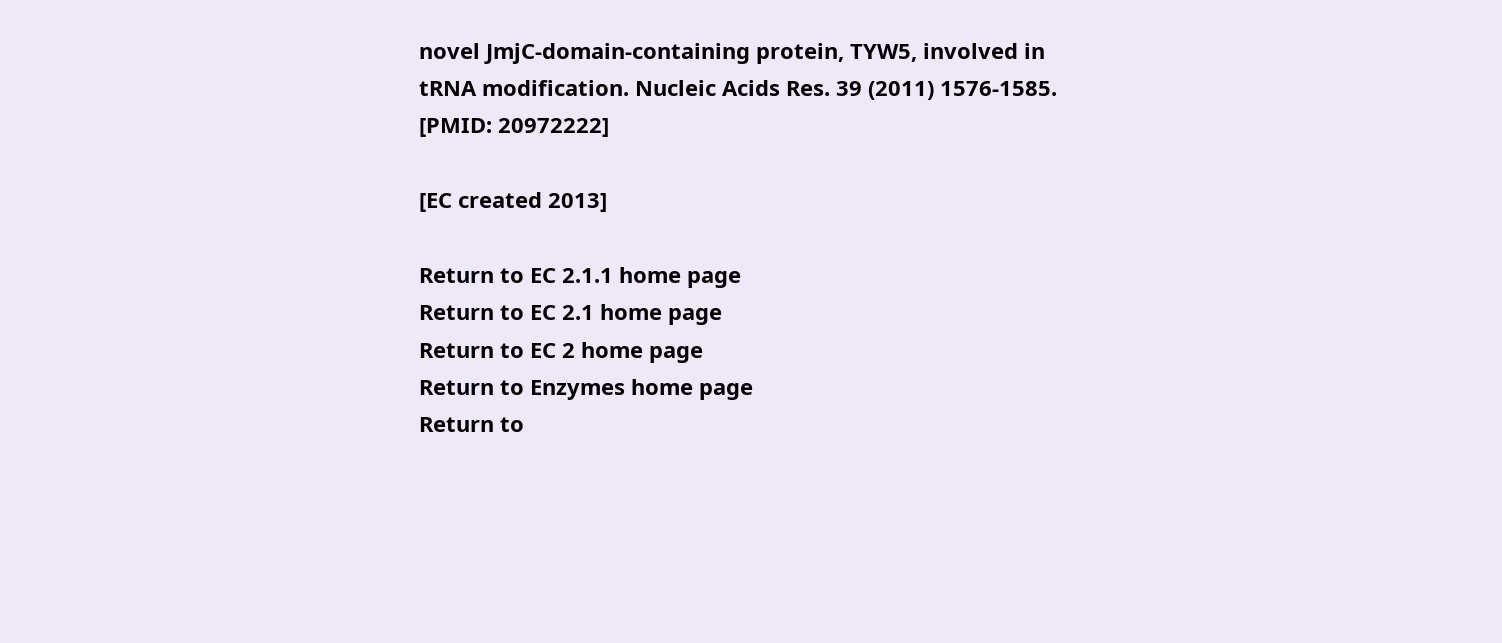novel JmjC-domain-containing protein, TYW5, involved in tRNA modification. Nucleic Acids Res. 39 (2011) 1576-1585. [PMID: 20972222]

[EC created 2013]

Return to EC 2.1.1 home page
Return to EC 2.1 home page
Return to EC 2 home page
Return to Enzymes home page
Return to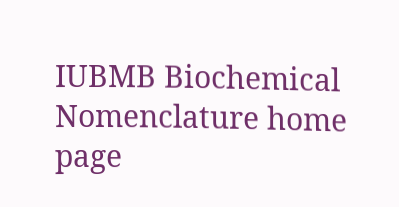IUBMB Biochemical Nomenclature home page